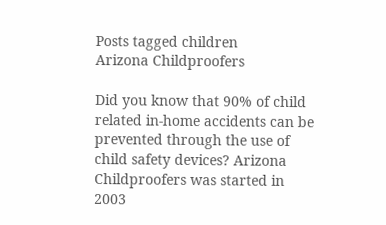Posts tagged children
Arizona Childproofers

Did you know that 90% of child related in-home accidents can be prevented through the use of child safety devices? Arizona Childproofers was started in 2003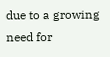due to a growing need for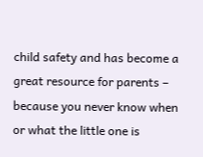child safety and has become a great resource for parents – because you never know when or what the little one is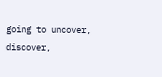going to uncover, discover,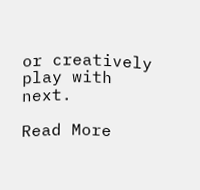or creatively play with next.

Read More